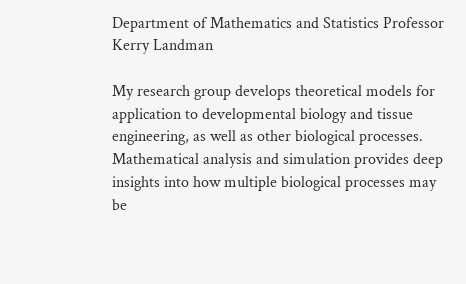Department of Mathematics and Statistics Professor Kerry Landman

My research group develops theoretical models for application to developmental biology and tissue engineering, as well as other biological processes. Mathematical analysis and simulation provides deep insights into how multiple biological processes may be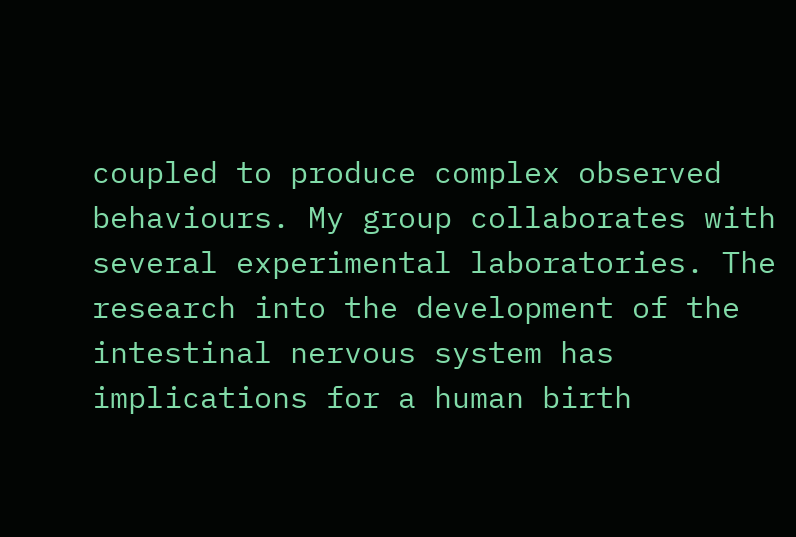coupled to produce complex observed behaviours. My group collaborates with several experimental laboratories. The research into the development of the intestinal nervous system has implications for a human birth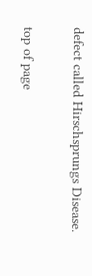defect called Hirschsprungs Disease.

top of page